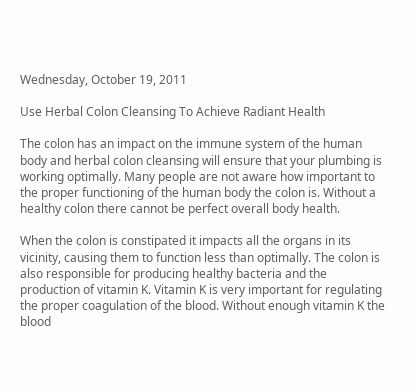Wednesday, October 19, 2011

Use Herbal Colon Cleansing To Achieve Radiant Health

The colon has an impact on the immune system of the human body and herbal colon cleansing will ensure that your plumbing is working optimally. Many people are not aware how important to the proper functioning of the human body the colon is. Without a healthy colon there cannot be perfect overall body health.

When the colon is constipated it impacts all the organs in its vicinity, causing them to function less than optimally. The colon is also responsible for producing healthy bacteria and the production of vitamin K. Vitamin K is very important for regulating the proper coagulation of the blood. Without enough vitamin K the blood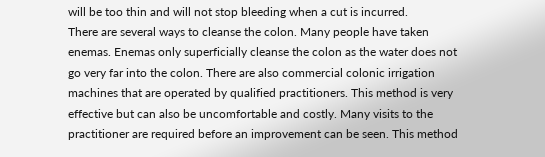will be too thin and will not stop bleeding when a cut is incurred.
There are several ways to cleanse the colon. Many people have taken enemas. Enemas only superficially cleanse the colon as the water does not go very far into the colon. There are also commercial colonic irrigation machines that are operated by qualified practitioners. This method is very effective but can also be uncomfortable and costly. Many visits to the practitioner are required before an improvement can be seen. This method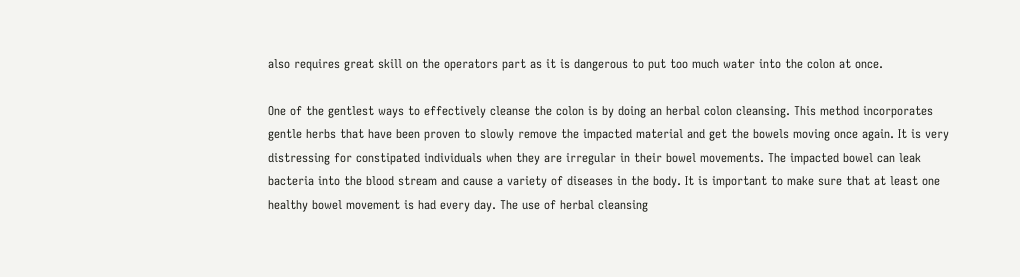also requires great skill on the operators part as it is dangerous to put too much water into the colon at once.

One of the gentlest ways to effectively cleanse the colon is by doing an herbal colon cleansing. This method incorporates gentle herbs that have been proven to slowly remove the impacted material and get the bowels moving once again. It is very distressing for constipated individuals when they are irregular in their bowel movements. The impacted bowel can leak bacteria into the blood stream and cause a variety of diseases in the body. It is important to make sure that at least one healthy bowel movement is had every day. The use of herbal cleansing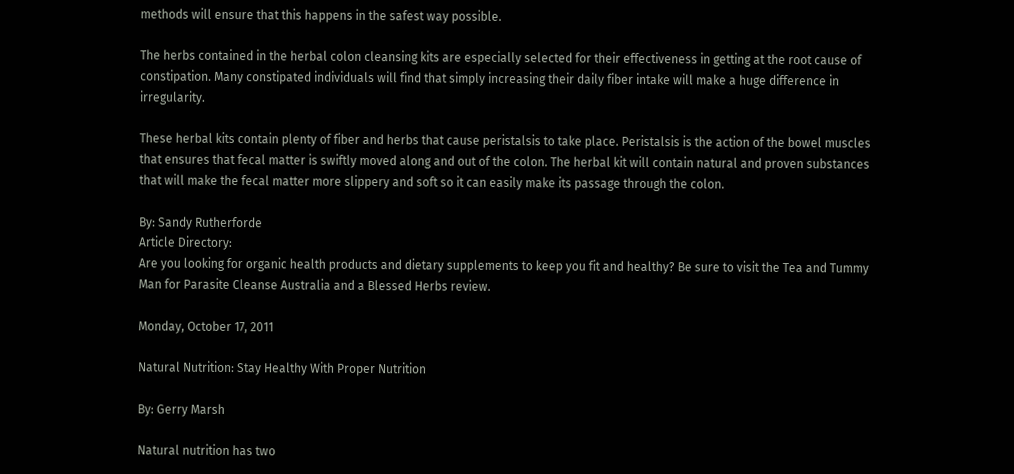methods will ensure that this happens in the safest way possible.

The herbs contained in the herbal colon cleansing kits are especially selected for their effectiveness in getting at the root cause of constipation. Many constipated individuals will find that simply increasing their daily fiber intake will make a huge difference in irregularity.

These herbal kits contain plenty of fiber and herbs that cause peristalsis to take place. Peristalsis is the action of the bowel muscles that ensures that fecal matter is swiftly moved along and out of the colon. The herbal kit will contain natural and proven substances that will make the fecal matter more slippery and soft so it can easily make its passage through the colon.

By: Sandy Rutherforde
Article Directory:
Are you looking for organic health products and dietary supplements to keep you fit and healthy? Be sure to visit the Tea and Tummy Man for Parasite Cleanse Australia and a Blessed Herbs review.

Monday, October 17, 2011

Natural Nutrition: Stay Healthy With Proper Nutrition

By: Gerry Marsh

Natural nutrition has two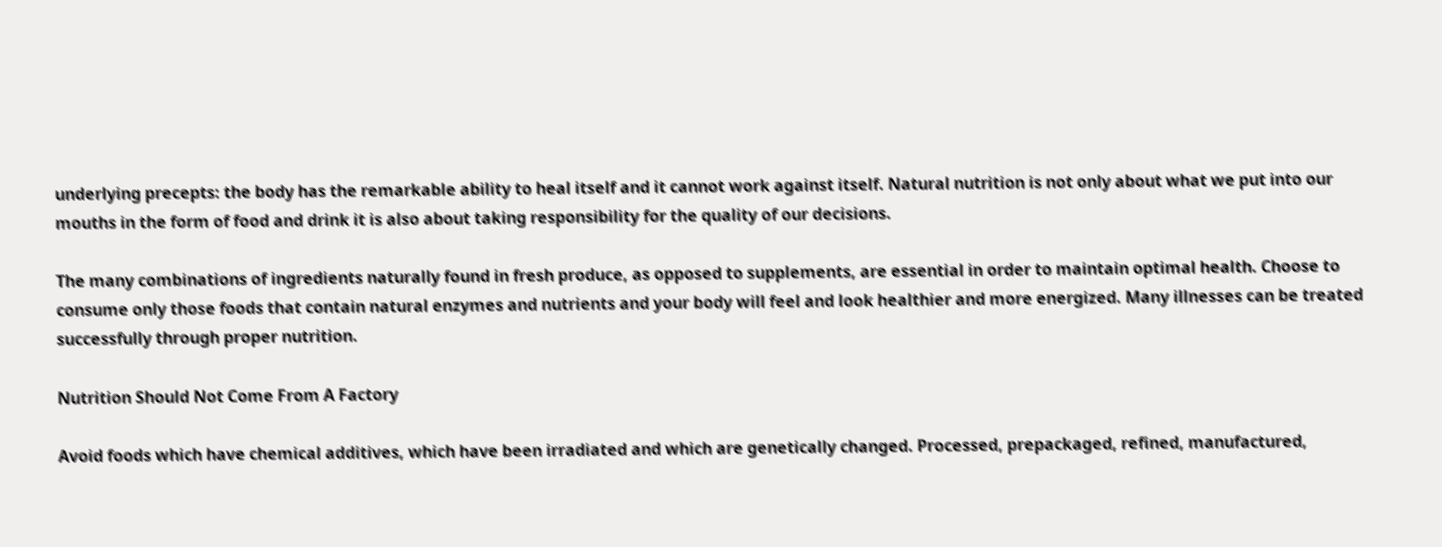underlying precepts: the body has the remarkable ability to heal itself and it cannot work against itself. Natural nutrition is not only about what we put into our mouths in the form of food and drink it is also about taking responsibility for the quality of our decisions.

The many combinations of ingredients naturally found in fresh produce, as opposed to supplements, are essential in order to maintain optimal health. Choose to consume only those foods that contain natural enzymes and nutrients and your body will feel and look healthier and more energized. Many illnesses can be treated successfully through proper nutrition.

Nutrition Should Not Come From A Factory

Avoid foods which have chemical additives, which have been irradiated and which are genetically changed. Processed, prepackaged, refined, manufactured,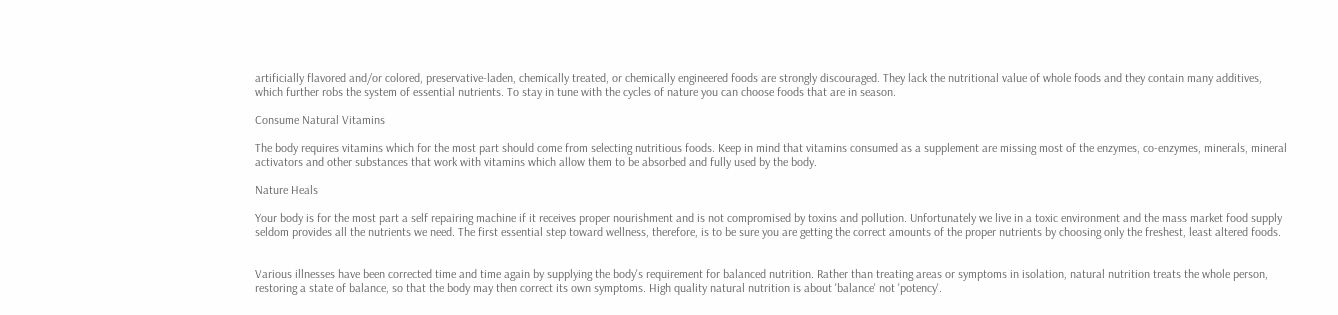artificially flavored and/or colored, preservative-laden, chemically treated, or chemically engineered foods are strongly discouraged. They lack the nutritional value of whole foods and they contain many additives, which further robs the system of essential nutrients. To stay in tune with the cycles of nature you can choose foods that are in season.

Consume Natural Vitamins

The body requires vitamins which for the most part should come from selecting nutritious foods. Keep in mind that vitamins consumed as a supplement are missing most of the enzymes, co-enzymes, minerals, mineral activators and other substances that work with vitamins which allow them to be absorbed and fully used by the body.

Nature Heals

Your body is for the most part a self repairing machine if it receives proper nourishment and is not compromised by toxins and pollution. Unfortunately we live in a toxic environment and the mass market food supply seldom provides all the nutrients we need. The first essential step toward wellness, therefore, is to be sure you are getting the correct amounts of the proper nutrients by choosing only the freshest, least altered foods.


Various illnesses have been corrected time and time again by supplying the body's requirement for balanced nutrition. Rather than treating areas or symptoms in isolation, natural nutrition treats the whole person, restoring a state of balance, so that the body may then correct its own symptoms. High quality natural nutrition is about 'balance' not 'potency'.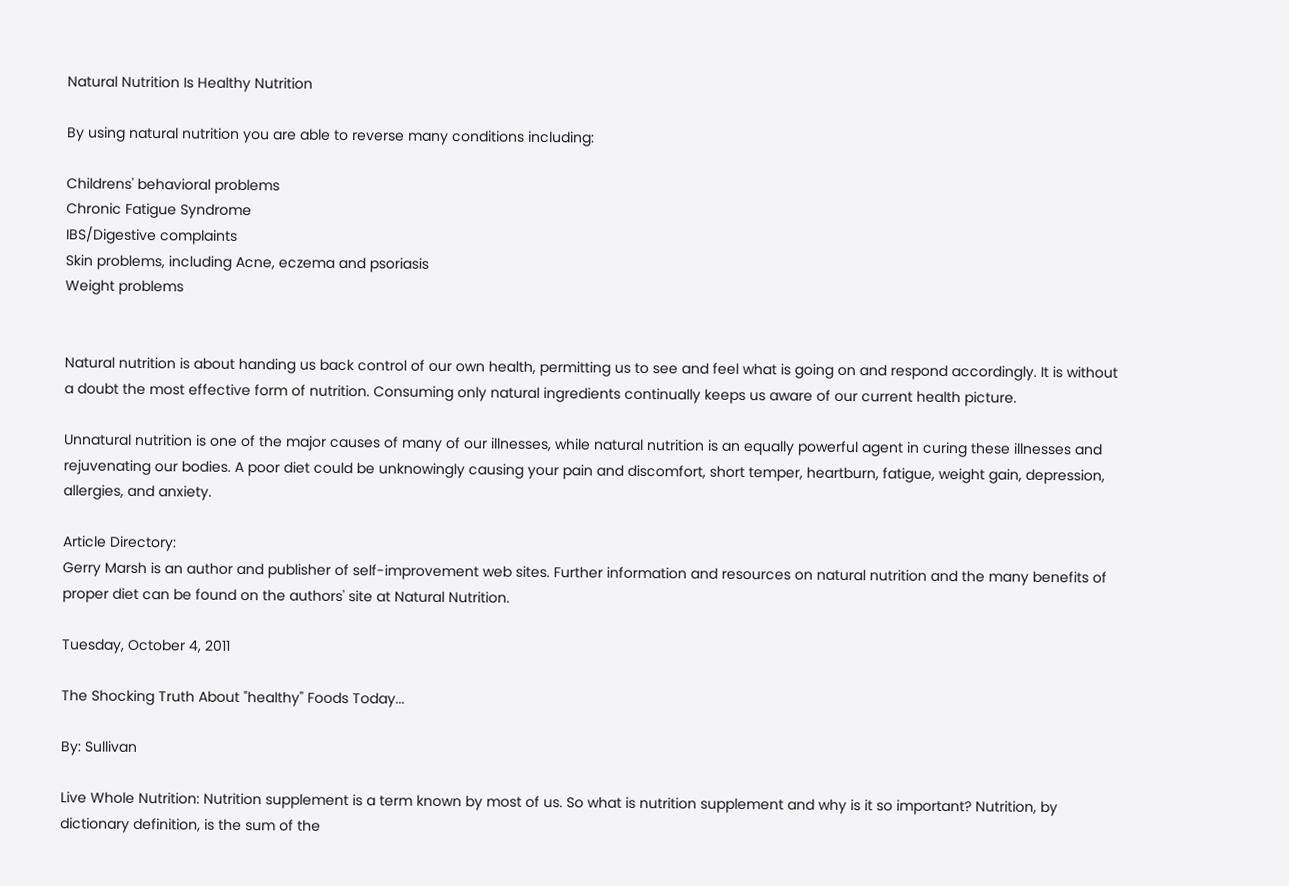Natural Nutrition Is Healthy Nutrition

By using natural nutrition you are able to reverse many conditions including:

Childrens' behavioral problems
Chronic Fatigue Syndrome
IBS/Digestive complaints
Skin problems, including Acne, eczema and psoriasis
Weight problems


Natural nutrition is about handing us back control of our own health, permitting us to see and feel what is going on and respond accordingly. It is without a doubt the most effective form of nutrition. Consuming only natural ingredients continually keeps us aware of our current health picture.

Unnatural nutrition is one of the major causes of many of our illnesses, while natural nutrition is an equally powerful agent in curing these illnesses and rejuvenating our bodies. A poor diet could be unknowingly causing your pain and discomfort, short temper, heartburn, fatigue, weight gain, depression, allergies, and anxiety.

Article Directory:
Gerry Marsh is an author and publisher of self-improvement web sites. Further information and resources on natural nutrition and the many benefits of proper diet can be found on the authors' site at Natural Nutrition.

Tuesday, October 4, 2011

The Shocking Truth About "healthy" Foods Today...

By: Sullivan

Live Whole Nutrition: Nutrition supplement is a term known by most of us. So what is nutrition supplement and why is it so important? Nutrition, by dictionary definition, is the sum of the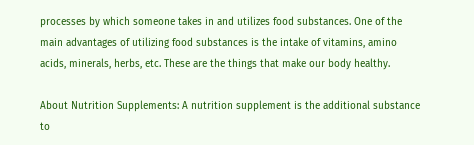processes by which someone takes in and utilizes food substances. One of the main advantages of utilizing food substances is the intake of vitamins, amino acids, minerals, herbs, etc. These are the things that make our body healthy.

About Nutrition Supplements: A nutrition supplement is the additional substance to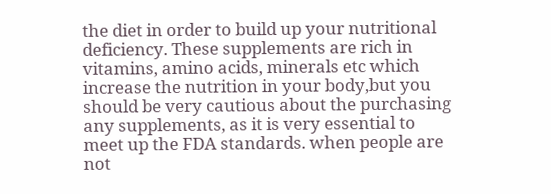the diet in order to build up your nutritional deficiency. These supplements are rich in vitamins, amino acids, minerals etc which increase the nutrition in your body,but you should be very cautious about the purchasing any supplements, as it is very essential to meet up the FDA standards. when people are not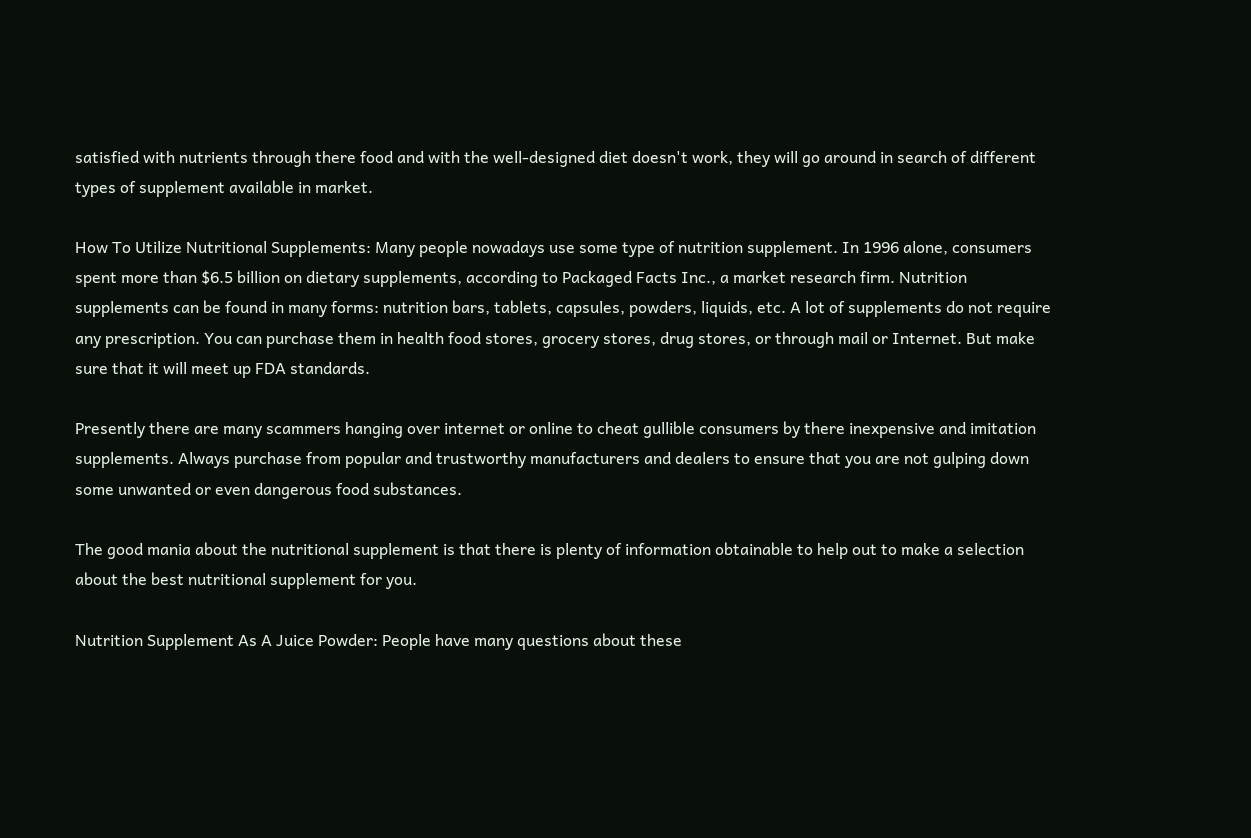satisfied with nutrients through there food and with the well-designed diet doesn't work, they will go around in search of different types of supplement available in market.

How To Utilize Nutritional Supplements: Many people nowadays use some type of nutrition supplement. In 1996 alone, consumers spent more than $6.5 billion on dietary supplements, according to Packaged Facts Inc., a market research firm. Nutrition supplements can be found in many forms: nutrition bars, tablets, capsules, powders, liquids, etc. A lot of supplements do not require any prescription. You can purchase them in health food stores, grocery stores, drug stores, or through mail or Internet. But make sure that it will meet up FDA standards.

Presently there are many scammers hanging over internet or online to cheat gullible consumers by there inexpensive and imitation supplements. Always purchase from popular and trustworthy manufacturers and dealers to ensure that you are not gulping down some unwanted or even dangerous food substances.

The good mania about the nutritional supplement is that there is plenty of information obtainable to help out to make a selection about the best nutritional supplement for you.

Nutrition Supplement As A Juice Powder: People have many questions about these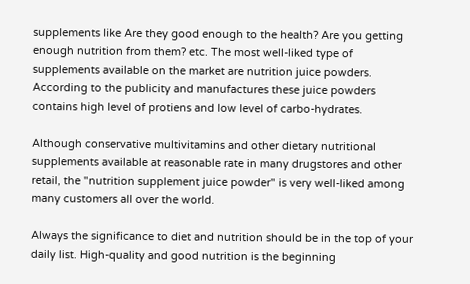supplements like Are they good enough to the health? Are you getting enough nutrition from them? etc. The most well-liked type of supplements available on the market are nutrition juice powders. According to the publicity and manufactures these juice powders contains high level of protiens and low level of carbo-hydrates.

Although conservative multivitamins and other dietary nutritional supplements available at reasonable rate in many drugstores and other retail, the "nutrition supplement juice powder" is very well-liked among many customers all over the world.

Always the significance to diet and nutrition should be in the top of your daily list. High-quality and good nutrition is the beginning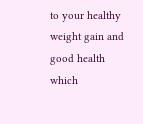to your healthy weight gain and good health which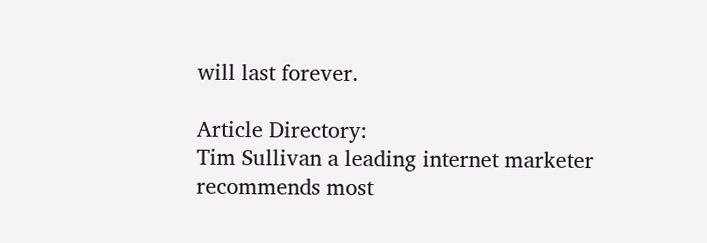will last forever.

Article Directory:
Tim Sullivan a leading internet marketer recommends most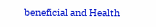beneficial and Health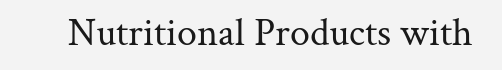Nutritional Products with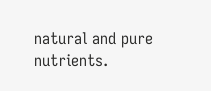natural and pure nutrients.